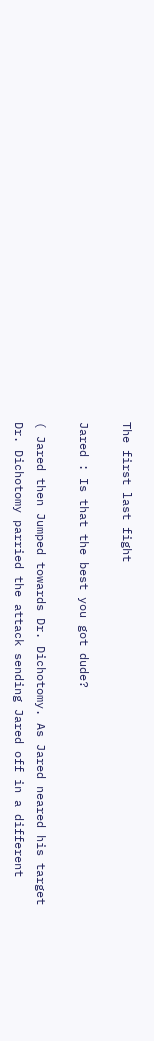The first last fight

Jared : Is that the best you got dude?

( Jared then Jumped towards Dr. Dichotomy. As Jared neared his target Dr. Dichotomy parried the attack sending Jared off in a different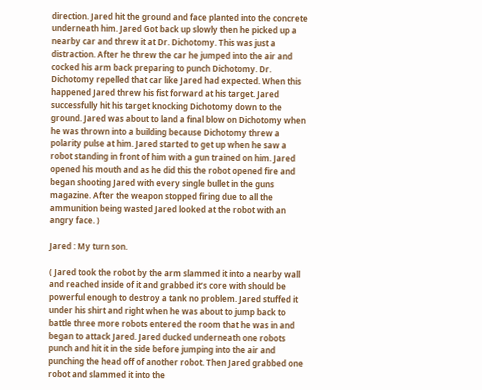direction. Jared hit the ground and face planted into the concrete underneath him. Jared Got back up slowly then he picked up a nearby car and threw it at Dr. Dichotomy. This was just a distraction. After he threw the car he jumped into the air and cocked his arm back preparing to punch Dichotomy. Dr. Dichotomy repelled that car like Jared had expected. When this happened Jared threw his fist forward at his target. Jared successfully hit his target knocking Dichotomy down to the ground. Jared was about to land a final blow on Dichotomy when he was thrown into a building because Dichotomy threw a polarity pulse at him. Jared started to get up when he saw a robot standing in front of him with a gun trained on him. Jared opened his mouth and as he did this the robot opened fire and began shooting Jared with every single bullet in the guns magazine. After the weapon stopped firing due to all the ammunition being wasted Jared looked at the robot with an angry face. )

Jared : My turn son.

( Jared took the robot by the arm slammed it into a nearby wall and reached inside of it and grabbed it’s core with should be powerful enough to destroy a tank no problem. Jared stuffed it under his shirt and right when he was about to jump back to battle three more robots entered the room that he was in and began to attack Jared. Jared ducked underneath one robots punch and hit it in the side before jumping into the air and punching the head off of another robot. Then Jared grabbed one robot and slammed it into the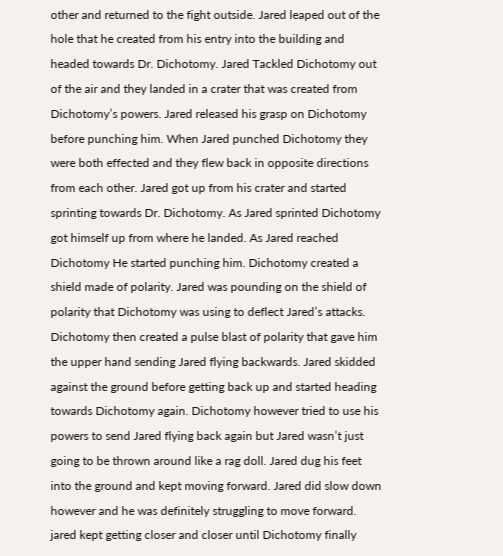other and returned to the fight outside. Jared leaped out of the hole that he created from his entry into the building and headed towards Dr. Dichotomy. Jared Tackled Dichotomy out of the air and they landed in a crater that was created from Dichotomy’s powers. Jared released his grasp on Dichotomy before punching him. When Jared punched Dichotomy they were both effected and they flew back in opposite directions from each other. Jared got up from his crater and started sprinting towards Dr. Dichotomy. As Jared sprinted Dichotomy got himself up from where he landed. As Jared reached Dichotomy He started punching him. Dichotomy created a shield made of polarity. Jared was pounding on the shield of polarity that Dichotomy was using to deflect Jared’s attacks. Dichotomy then created a pulse blast of polarity that gave him the upper hand sending Jared flying backwards. Jared skidded against the ground before getting back up and started heading towards Dichotomy again. Dichotomy however tried to use his powers to send Jared flying back again but Jared wasn’t just going to be thrown around like a rag doll. Jared dug his feet into the ground and kept moving forward. Jared did slow down however and he was definitely struggling to move forward. jared kept getting closer and closer until Dichotomy finally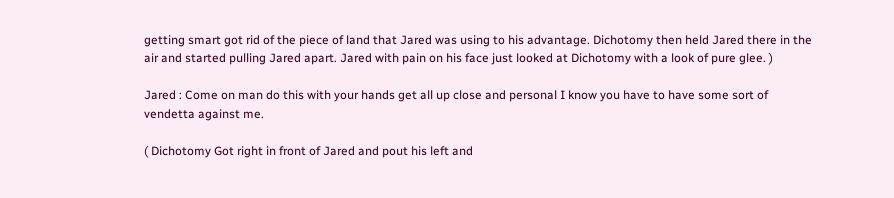getting smart got rid of the piece of land that Jared was using to his advantage. Dichotomy then held Jared there in the air and started pulling Jared apart. Jared with pain on his face just looked at Dichotomy with a look of pure glee. )

Jared : Come on man do this with your hands get all up close and personal I know you have to have some sort of vendetta against me.

( Dichotomy Got right in front of Jared and pout his left and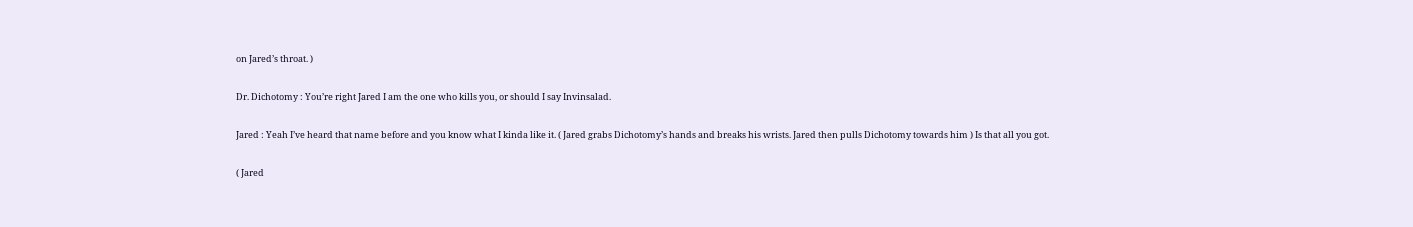on Jared’s throat. )

Dr. Dichotomy : You’re right Jared I am the one who kills you, or should I say Invinsalad.

Jared : Yeah I’ve heard that name before and you know what I kinda like it. ( Jared grabs Dichotomy’s hands and breaks his wrists. Jared then pulls Dichotomy towards him ) Is that all you got.

( Jared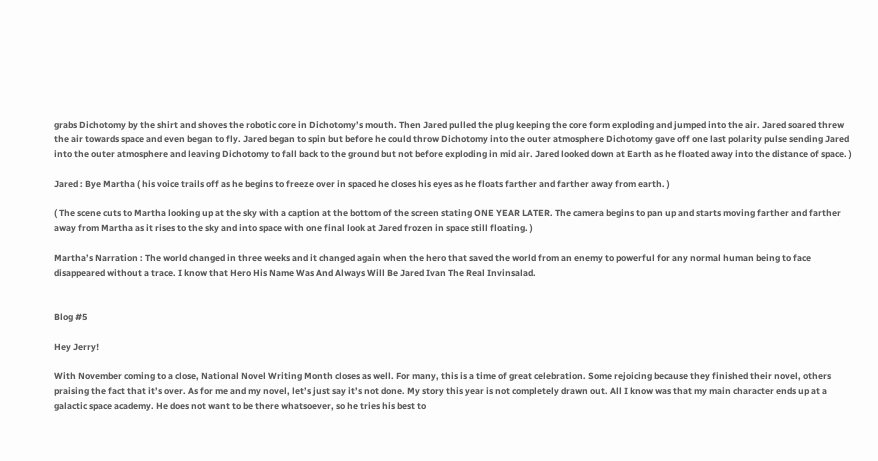grabs Dichotomy by the shirt and shoves the robotic core in Dichotomy’s mouth. Then Jared pulled the plug keeping the core form exploding and jumped into the air. Jared soared threw the air towards space and even began to fly. Jared began to spin but before he could throw Dichotomy into the outer atmosphere Dichotomy gave off one last polarity pulse sending Jared into the outer atmosphere and leaving Dichotomy to fall back to the ground but not before exploding in mid air. Jared looked down at Earth as he floated away into the distance of space. )

Jared : Bye Martha ( his voice trails off as he begins to freeze over in spaced he closes his eyes as he floats farther and farther away from earth. )

( The scene cuts to Martha looking up at the sky with a caption at the bottom of the screen stating ONE YEAR LATER. The camera begins to pan up and starts moving farther and farther away from Martha as it rises to the sky and into space with one final look at Jared frozen in space still floating. )

Martha’s Narration : The world changed in three weeks and it changed again when the hero that saved the world from an enemy to powerful for any normal human being to face disappeared without a trace. I know that Hero His Name Was And Always Will Be Jared Ivan The Real Invinsalad.


Blog #5

Hey Jerry!

With November coming to a close, National Novel Writing Month closes as well. For many, this is a time of great celebration. Some rejoicing because they finished their novel, others praising the fact that it’s over. As for me and my novel, let’s just say it’s not done. My story this year is not completely drawn out. All I know was that my main character ends up at a galactic space academy. He does not want to be there whatsoever, so he tries his best to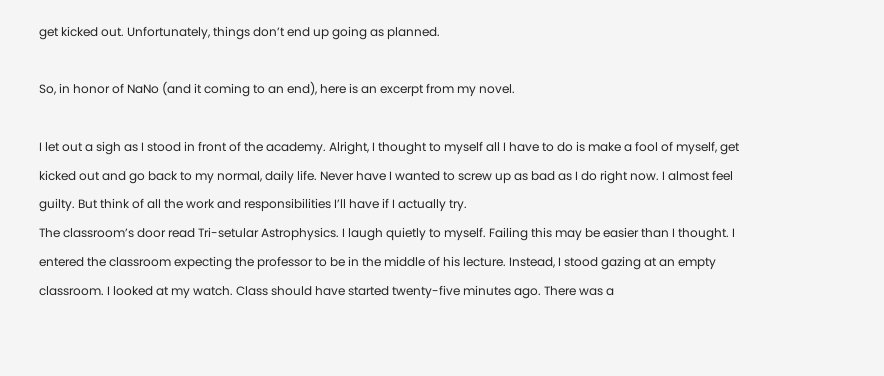get kicked out. Unfortunately, things don’t end up going as planned.

So, in honor of NaNo (and it coming to an end), here is an excerpt from my novel.

I let out a sigh as I stood in front of the academy. Alright, I thought to myself all I have to do is make a fool of myself, get kicked out and go back to my normal, daily life. Never have I wanted to screw up as bad as I do right now. I almost feel guilty. But think of all the work and responsibilities I’ll have if I actually try.
The classroom’s door read Tri-setular Astrophysics. I laugh quietly to myself. Failing this may be easier than I thought. I entered the classroom expecting the professor to be in the middle of his lecture. Instead, I stood gazing at an empty classroom. I looked at my watch. Class should have started twenty-five minutes ago. There was a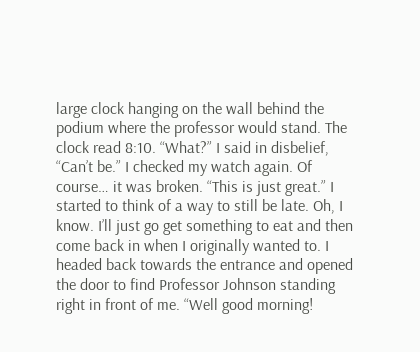large clock hanging on the wall behind the podium where the professor would stand. The clock read 8:10. “What?” I said in disbelief, “Can’t be.” I checked my watch again. Of course… it was broken. “This is just great.” I started to think of a way to still be late. Oh, I know. I’ll just go get something to eat and then come back in when I originally wanted to. I headed back towards the entrance and opened the door to find Professor Johnson standing right in front of me. “Well good morning!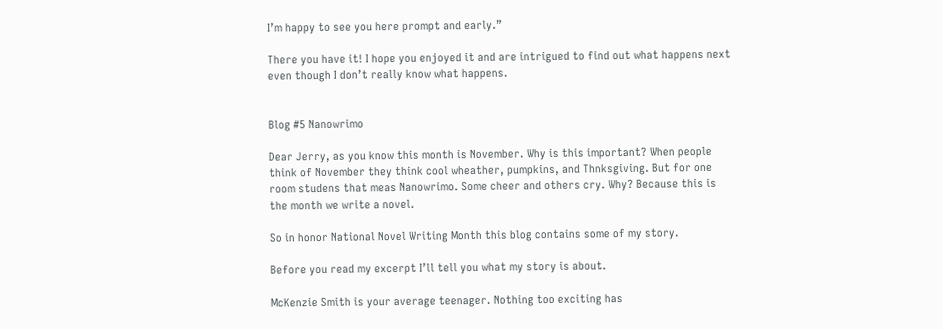I’m happy to see you here prompt and early.”

There you have it! I hope you enjoyed it and are intrigued to find out what happens next even though I don’t really know what happens.


Blog #5 Nanowrimo

Dear Jerry, as you know this month is November. Why is this important? When people think of November they think cool wheather, pumpkins, and Thnksgiving. But for one room studens that meas Nanowrimo. Some cheer and others cry. Why? Because this is the month we write a novel.

So in honor National Novel Writing Month this blog contains some of my story.

Before you read my excerpt I’ll tell you what my story is about.

McKenzie Smith is your average teenager. Nothing too exciting has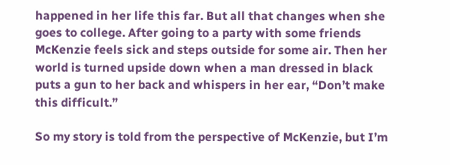happened in her life this far. But all that changes when she goes to college. After going to a party with some friends McKenzie feels sick and steps outside for some air. Then her world is turned upside down when a man dressed in black puts a gun to her back and whispers in her ear, “Don’t make this difficult.”

So my story is told from the perspective of McKenzie, but I’m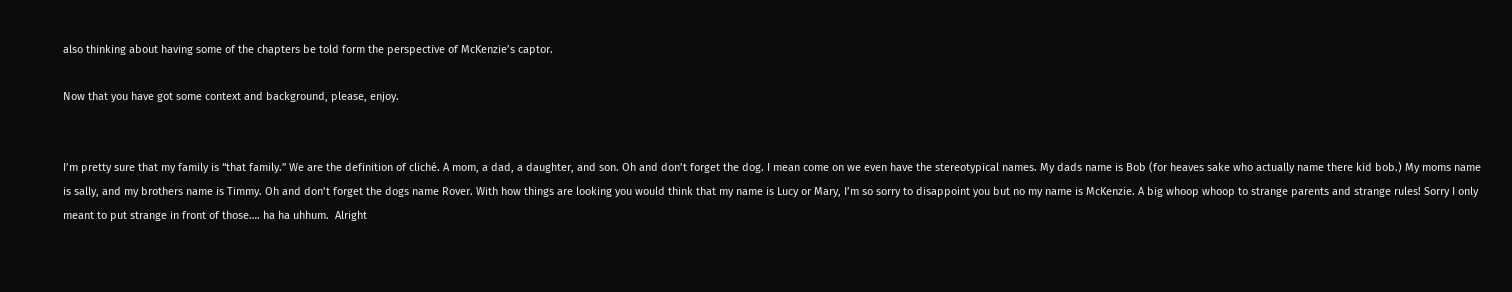also thinking about having some of the chapters be told form the perspective of McKenzie’s captor.

Now that you have got some context and background, please, enjoy.


I’m pretty sure that my family is “that family.” We are the definition of cliché. A mom, a dad, a daughter, and son. Oh and don’t forget the dog. I mean come on we even have the stereotypical names. My dads name is Bob (for heaves sake who actually name there kid bob.) My moms name is sally, and my brothers name is Timmy. Oh and don’t forget the dogs name Rover. With how things are looking you would think that my name is Lucy or Mary, I’m so sorry to disappoint you but no my name is McKenzie. A big whoop whoop to strange parents and strange rules! Sorry I only meant to put strange in front of those…. ha ha uhhum.  Alright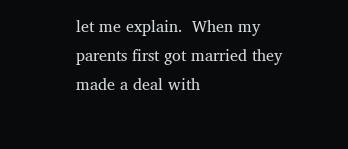let me explain.  When my parents first got married they made a deal with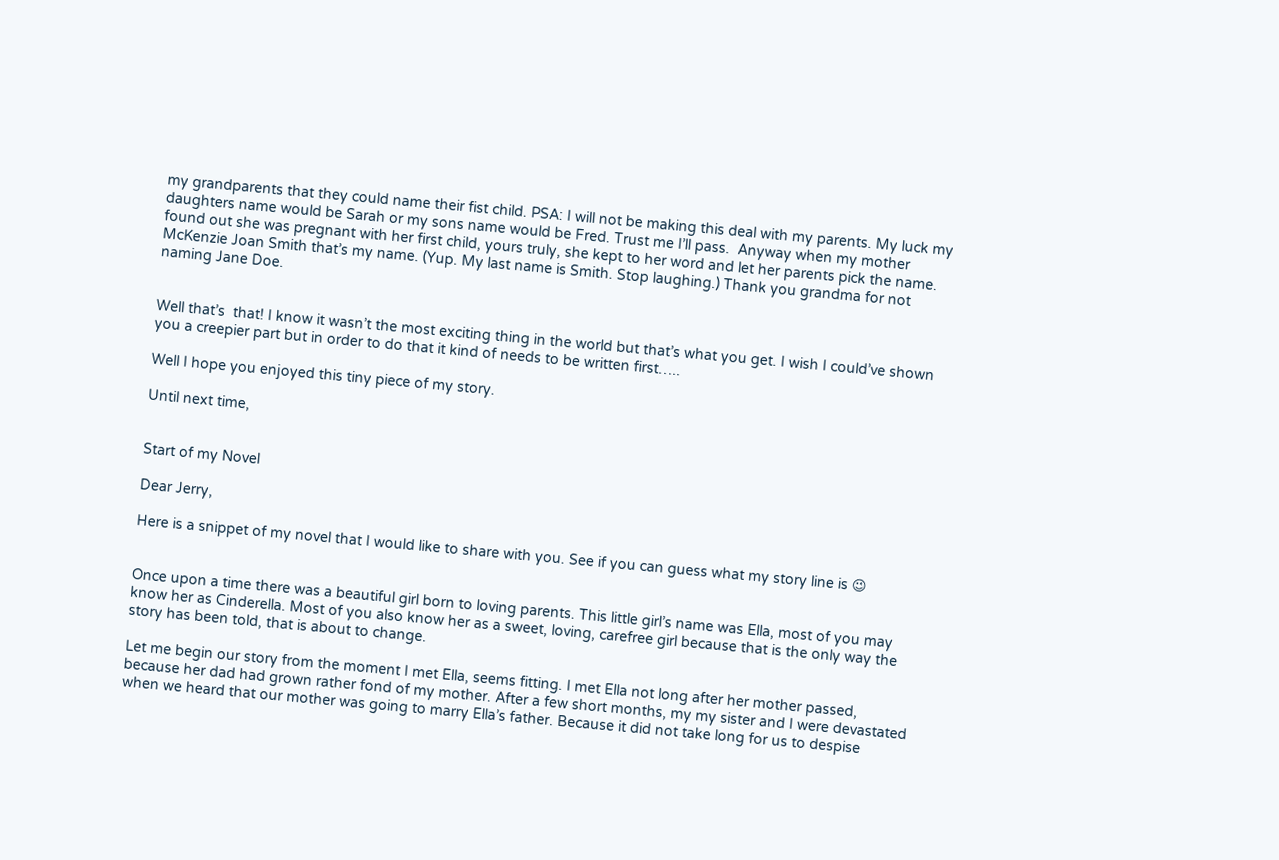my grandparents that they could name their fist child. PSA: I will not be making this deal with my parents. My luck my daughters name would be Sarah or my sons name would be Fred. Trust me I’ll pass.  Anyway when my mother found out she was pregnant with her first child, yours truly, she kept to her word and let her parents pick the name. McKenzie Joan Smith that’s my name. (Yup. My last name is Smith. Stop laughing.) Thank you grandma for not naming Jane Doe.


Well that’s  that! I know it wasn’t the most exciting thing in the world but that’s what you get. I wish I could’ve shown you a creepier part but in order to do that it kind of needs to be written first…..

Well I hope you enjoyed this tiny piece of my story.

Until next time,


Start of my Novel

Dear Jerry,

Here is a snippet of my novel that I would like to share with you. See if you can guess what my story line is 😉


Once upon a time there was a beautiful girl born to loving parents. This little girl’s name was Ella, most of you may know her as Cinderella. Most of you also know her as a sweet, loving, carefree girl because that is the only way the story has been told, that is about to change.

Let me begin our story from the moment I met Ella, seems fitting. I met Ella not long after her mother passed, because her dad had grown rather fond of my mother. After a few short months, my my sister and I were devastated when we heard that our mother was going to marry Ella’s father. Because it did not take long for us to despise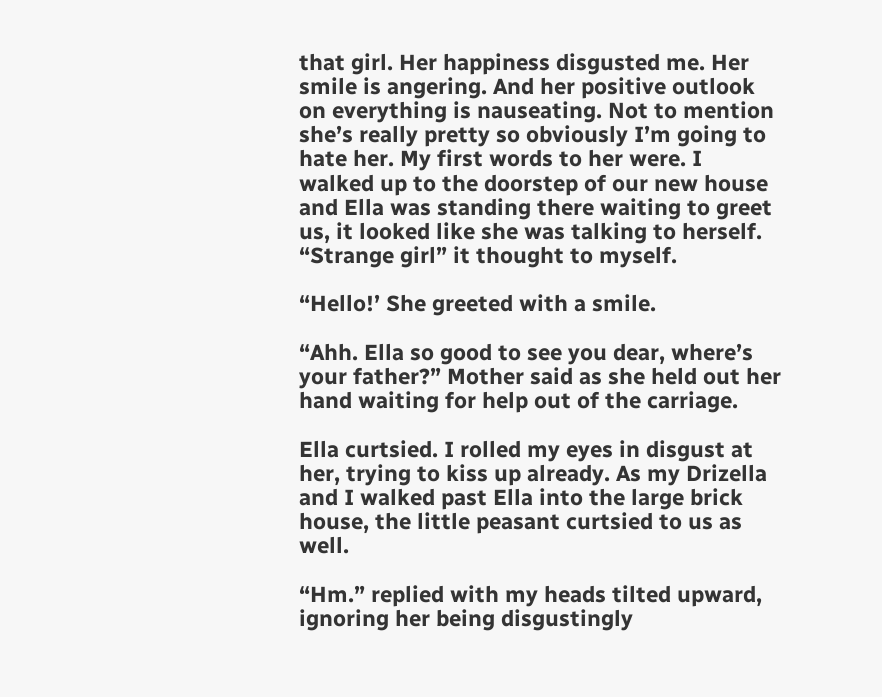that girl. Her happiness disgusted me. Her smile is angering. And her positive outlook on everything is nauseating. Not to mention she’s really pretty so obviously I’m going to hate her. My first words to her were. I walked up to the doorstep of our new house and Ella was standing there waiting to greet us, it looked like she was talking to herself. “Strange girl” it thought to myself.

“Hello!’ She greeted with a smile.

“Ahh. Ella so good to see you dear, where’s your father?” Mother said as she held out her hand waiting for help out of the carriage.

Ella curtsied. I rolled my eyes in disgust at her, trying to kiss up already. As my Drizella and I walked past Ella into the large brick house, the little peasant curtsied to us as well.

“Hm.” replied with my heads tilted upward, ignoring her being disgustingly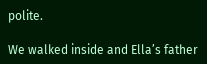polite.

We walked inside and Ella’s father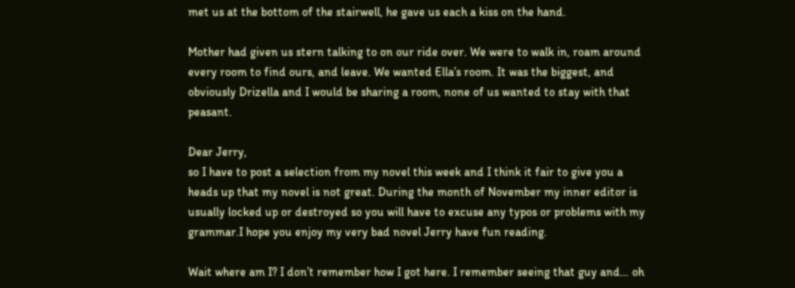met us at the bottom of the stairwell, he gave us each a kiss on the hand.

Mother had given us stern talking to on our ride over. We were to walk in, roam around every room to find ours, and leave. We wanted Ella’s room. It was the biggest, and obviously Drizella and I would be sharing a room, none of us wanted to stay with that peasant.

Dear Jerry,
so I have to post a selection from my novel this week and I think it fair to give you a heads up that my novel is not great. During the month of November my inner editor is usually locked up or destroyed so you will have to excuse any typos or problems with my grammar.I hope you enjoy my very bad novel Jerry have fun reading.

Wait where am I? I don’t remember how I got here. I remember seeing that guy and… oh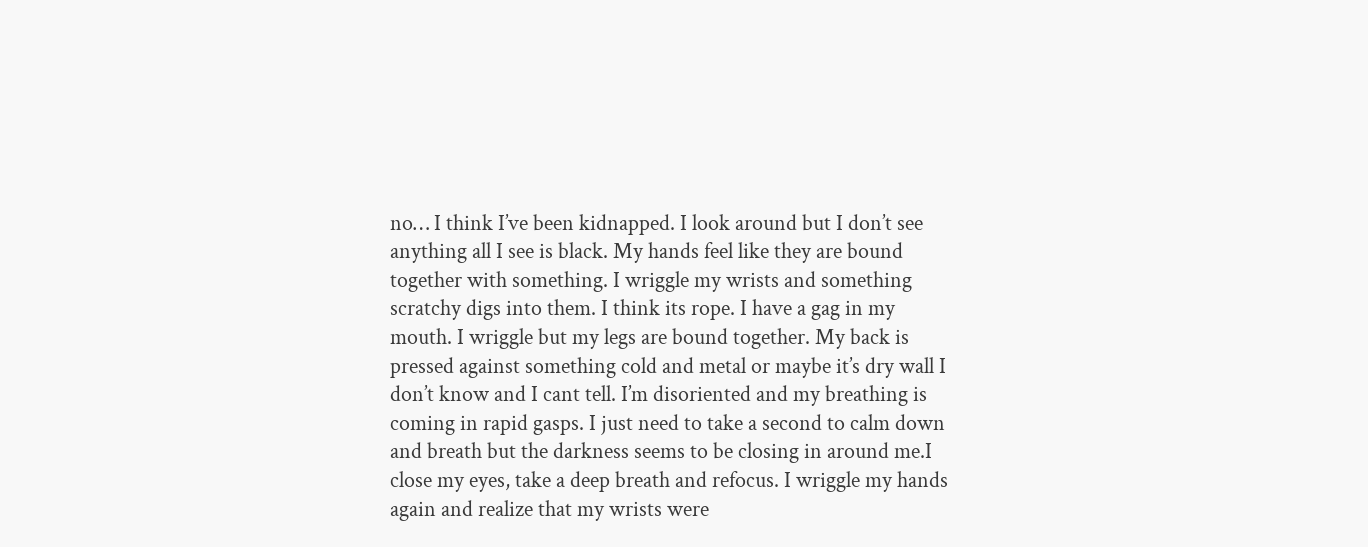no… I think I’ve been kidnapped. I look around but I don’t see anything all I see is black. My hands feel like they are bound together with something. I wriggle my wrists and something scratchy digs into them. I think its rope. I have a gag in my mouth. I wriggle but my legs are bound together. My back is pressed against something cold and metal or maybe it’s dry wall I don’t know and I cant tell. I’m disoriented and my breathing is coming in rapid gasps. I just need to take a second to calm down and breath but the darkness seems to be closing in around me.I close my eyes, take a deep breath and refocus. I wriggle my hands again and realize that my wrists were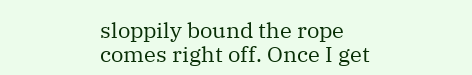sloppily bound the rope comes right off. Once I get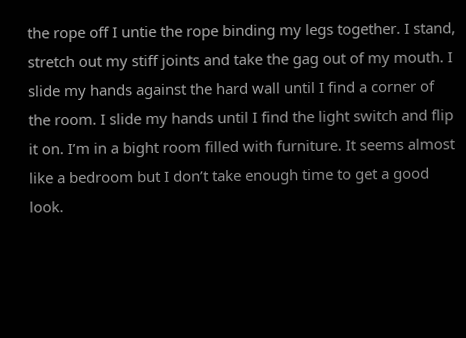the rope off I untie the rope binding my legs together. I stand, stretch out my stiff joints and take the gag out of my mouth. I slide my hands against the hard wall until I find a corner of the room. I slide my hands until I find the light switch and flip it on. I’m in a bight room filled with furniture. It seems almost like a bedroom but I don’t take enough time to get a good look.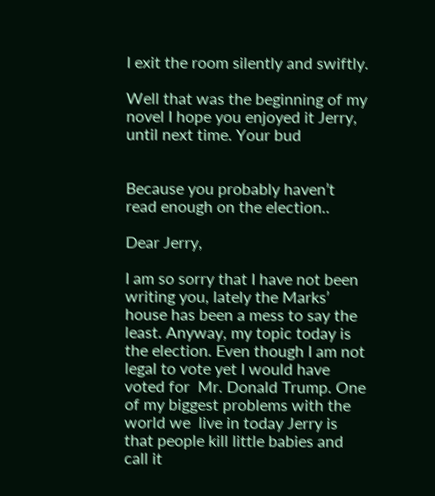I exit the room silently and swiftly.

Well that was the beginning of my novel I hope you enjoyed it Jerry, until next time. Your bud


Because you probably haven’t read enough on the election..

Dear Jerry,

I am so sorry that I have not been writing you, lately the Marks’ house has been a mess to say the least. Anyway, my topic today is the election. Even though I am not legal to vote yet I would have voted for  Mr. Donald Trump. One of my biggest problems with the world we  live in today Jerry is that people kill little babies and call it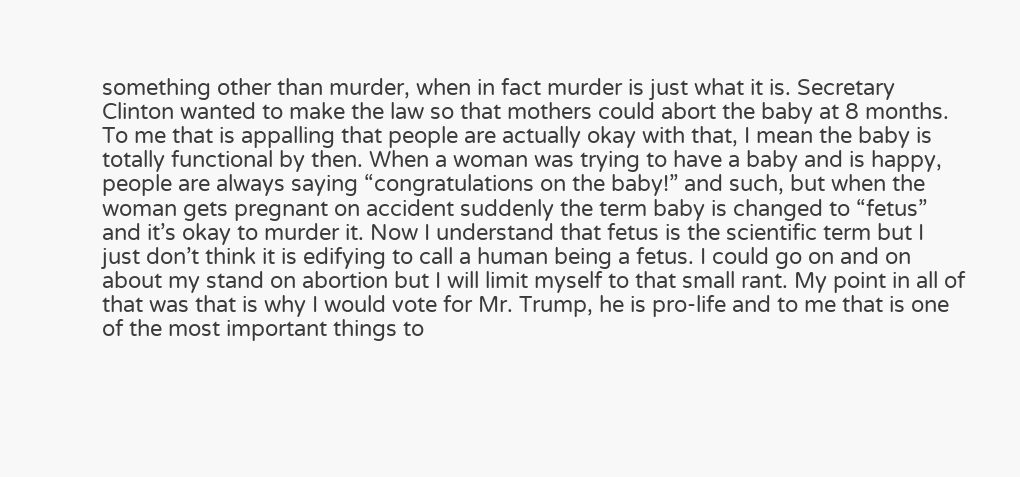something other than murder, when in fact murder is just what it is. Secretary Clinton wanted to make the law so that mothers could abort the baby at 8 months. To me that is appalling that people are actually okay with that, I mean the baby is totally functional by then. When a woman was trying to have a baby and is happy, people are always saying “congratulations on the baby!” and such, but when the woman gets pregnant on accident suddenly the term baby is changed to “fetus” and it’s okay to murder it. Now I understand that fetus is the scientific term but I just don’t think it is edifying to call a human being a fetus. I could go on and on about my stand on abortion but I will limit myself to that small rant. My point in all of that was that is why I would vote for Mr. Trump, he is pro-life and to me that is one of the most important things to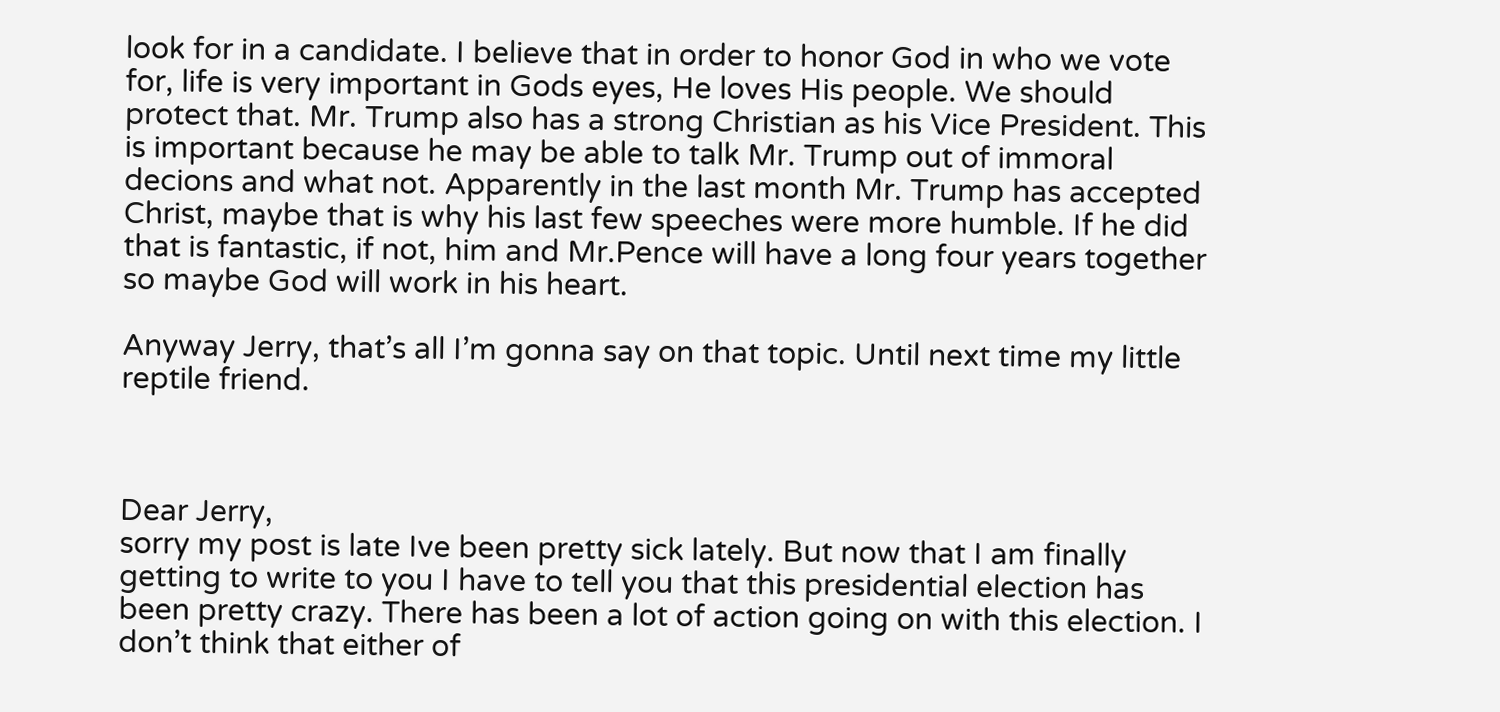look for in a candidate. I believe that in order to honor God in who we vote for, life is very important in Gods eyes, He loves His people. We should protect that. Mr. Trump also has a strong Christian as his Vice President. This is important because he may be able to talk Mr. Trump out of immoral decions and what not. Apparently in the last month Mr. Trump has accepted Christ, maybe that is why his last few speeches were more humble. If he did that is fantastic, if not, him and Mr.Pence will have a long four years together so maybe God will work in his heart.

Anyway Jerry, that’s all I’m gonna say on that topic. Until next time my little reptile friend.



Dear Jerry,
sorry my post is late Ive been pretty sick lately. But now that I am finally getting to write to you I have to tell you that this presidential election has been pretty crazy. There has been a lot of action going on with this election. I don’t think that either of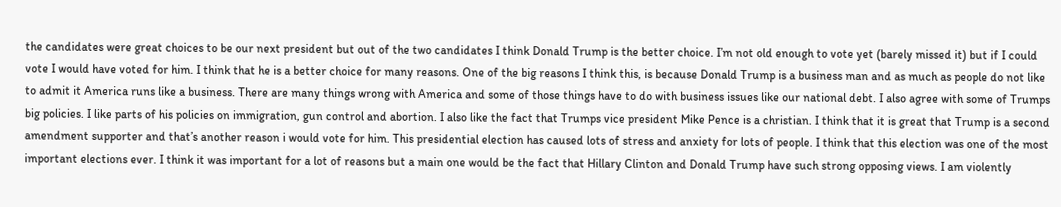the candidates were great choices to be our next president but out of the two candidates I think Donald Trump is the better choice. I’m not old enough to vote yet (barely missed it) but if I could vote I would have voted for him. I think that he is a better choice for many reasons. One of the big reasons I think this, is because Donald Trump is a business man and as much as people do not like to admit it America runs like a business. There are many things wrong with America and some of those things have to do with business issues like our national debt. I also agree with some of Trumps big policies. I like parts of his policies on immigration, gun control and abortion. I also like the fact that Trumps vice president Mike Pence is a christian. I think that it is great that Trump is a second amendment supporter and that’s another reason i would vote for him. This presidential election has caused lots of stress and anxiety for lots of people. I think that this election was one of the most important elections ever. I think it was important for a lot of reasons but a main one would be the fact that Hillary Clinton and Donald Trump have such strong opposing views. I am violently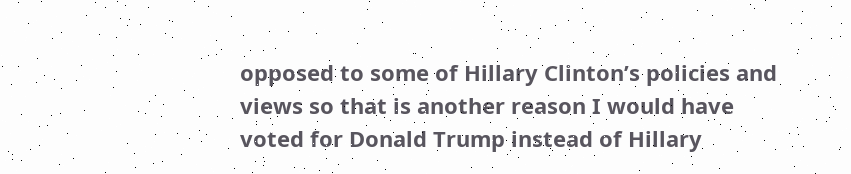opposed to some of Hillary Clinton’s policies and views so that is another reason I would have voted for Donald Trump instead of Hillary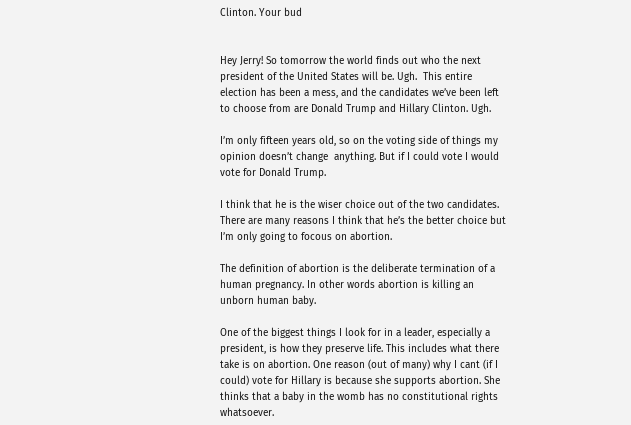Clinton. Your bud


Hey Jerry! So tomorrow the world finds out who the next president of the United States will be. Ugh.  This entire election has been a mess, and the candidates we’ve been left to choose from are Donald Trump and Hillary Clinton. Ugh.

I’m only fifteen years old, so on the voting side of things my opinion doesn’t change  anything. But if I could vote I would vote for Donald Trump.

I think that he is the wiser choice out of the two candidates. There are many reasons I think that he’s the better choice but I’m only going to focous on abortion.

The definition of abortion is the deliberate termination of a human pregnancy. In other words abortion is killing an unborn human baby.

One of the biggest things I look for in a leader, especially a president, is how they preserve life. This includes what there take is on abortion. One reason (out of many) why I cant (if I could) vote for Hillary is because she supports abortion. She thinks that a baby in the womb has no constitutional rights whatsoever.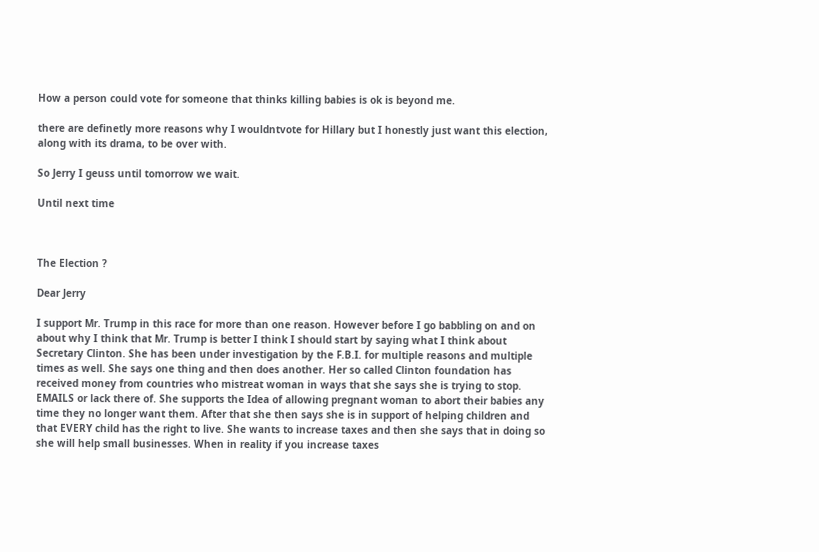How a person could vote for someone that thinks killing babies is ok is beyond me.

there are definetly more reasons why I wouldntvote for Hillary but I honestly just want this election, along with its drama, to be over with.

So Jerry I geuss until tomorrow we wait.

Until next time



The Election ?

Dear Jerry

I support Mr. Trump in this race for more than one reason. However before I go babbling on and on about why I think that Mr. Trump is better I think I should start by saying what I think about Secretary Clinton. She has been under investigation by the F.B.I. for multiple reasons and multiple times as well. She says one thing and then does another. Her so called Clinton foundation has received money from countries who mistreat woman in ways that she says she is trying to stop. EMAILS or lack there of. She supports the Idea of allowing pregnant woman to abort their babies any time they no longer want them. After that she then says she is in support of helping children and that EVERY child has the right to live. She wants to increase taxes and then she says that in doing so she will help small businesses. When in reality if you increase taxes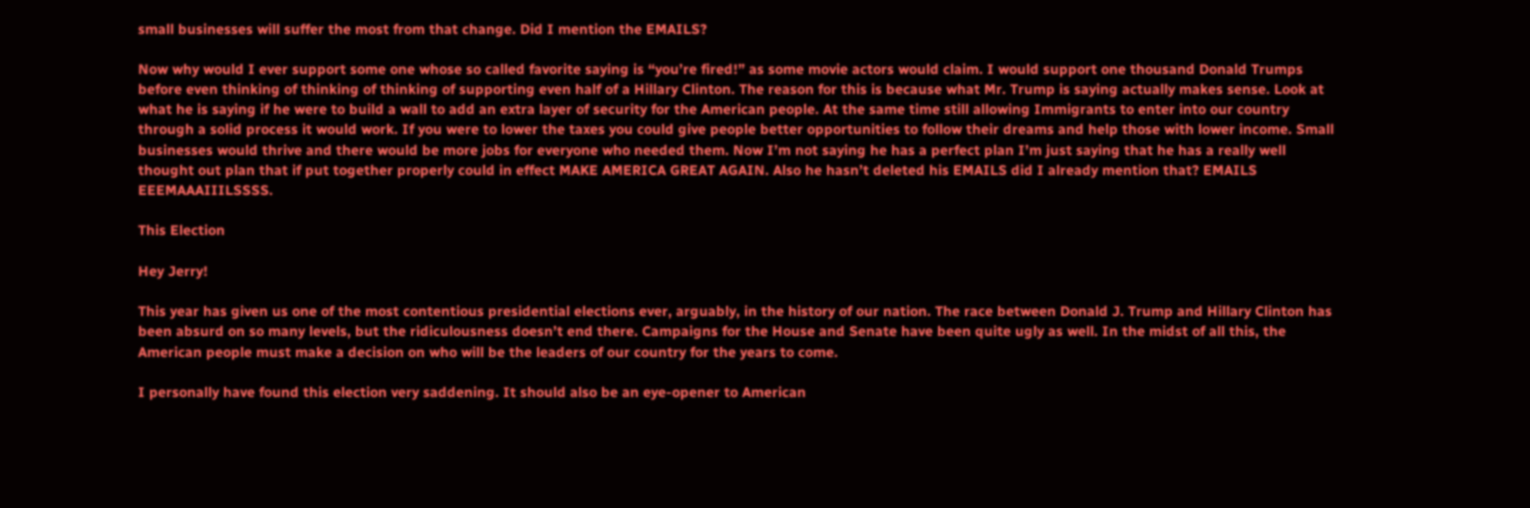small businesses will suffer the most from that change. Did I mention the EMAILS?

Now why would I ever support some one whose so called favorite saying is “you’re fired!” as some movie actors would claim. I would support one thousand Donald Trumps before even thinking of thinking of thinking of supporting even half of a Hillary Clinton. The reason for this is because what Mr. Trump is saying actually makes sense. Look at what he is saying if he were to build a wall to add an extra layer of security for the American people. At the same time still allowing Immigrants to enter into our country through a solid process it would work. If you were to lower the taxes you could give people better opportunities to follow their dreams and help those with lower income. Small businesses would thrive and there would be more jobs for everyone who needed them. Now I’m not saying he has a perfect plan I’m just saying that he has a really well thought out plan that if put together properly could in effect MAKE AMERICA GREAT AGAIN. Also he hasn’t deleted his EMAILS did I already mention that? EMAILS EEEMAAAIIILSSSS.

This Election

Hey Jerry!

This year has given us one of the most contentious presidential elections ever, arguably, in the history of our nation. The race between Donald J. Trump and Hillary Clinton has been absurd on so many levels, but the ridiculousness doesn’t end there. Campaigns for the House and Senate have been quite ugly as well. In the midst of all this, the American people must make a decision on who will be the leaders of our country for the years to come.

I personally have found this election very saddening. It should also be an eye-opener to American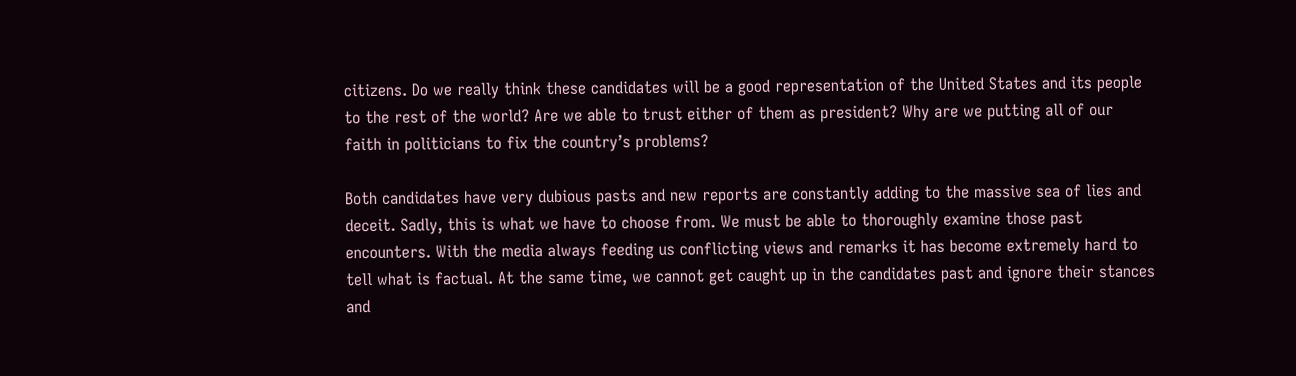citizens. Do we really think these candidates will be a good representation of the United States and its people to the rest of the world? Are we able to trust either of them as president? Why are we putting all of our faith in politicians to fix the country’s problems?

Both candidates have very dubious pasts and new reports are constantly adding to the massive sea of lies and deceit. Sadly, this is what we have to choose from. We must be able to thoroughly examine those past encounters. With the media always feeding us conflicting views and remarks it has become extremely hard to tell what is factual. At the same time, we cannot get caught up in the candidates past and ignore their stances and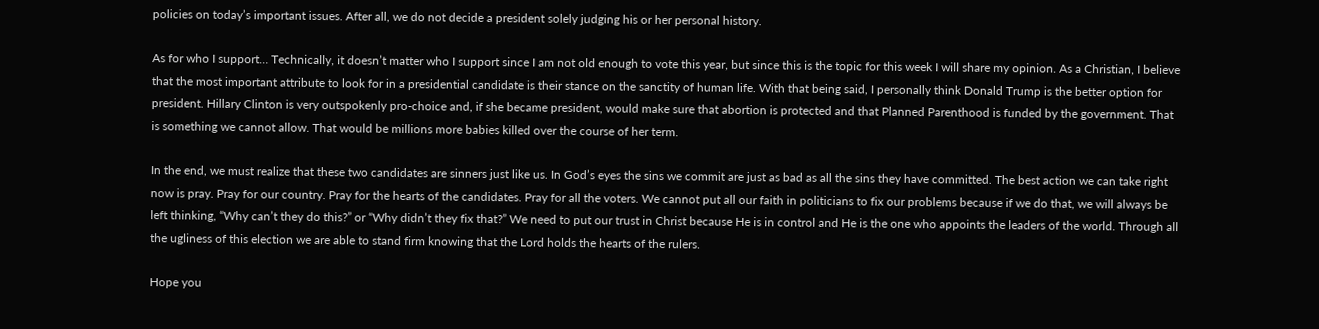policies on today’s important issues. After all, we do not decide a president solely judging his or her personal history.

As for who I support… Technically, it doesn’t matter who I support since I am not old enough to vote this year, but since this is the topic for this week I will share my opinion. As a Christian, I believe that the most important attribute to look for in a presidential candidate is their stance on the sanctity of human life. With that being said, I personally think Donald Trump is the better option for president. Hillary Clinton is very outspokenly pro-choice and, if she became president, would make sure that abortion is protected and that Planned Parenthood is funded by the government. That is something we cannot allow. That would be millions more babies killed over the course of her term.

In the end, we must realize that these two candidates are sinners just like us. In God’s eyes the sins we commit are just as bad as all the sins they have committed. The best action we can take right now is pray. Pray for our country. Pray for the hearts of the candidates. Pray for all the voters. We cannot put all our faith in politicians to fix our problems because if we do that, we will always be left thinking, “Why can’t they do this?” or “Why didn’t they fix that?” We need to put our trust in Christ because He is in control and He is the one who appoints the leaders of the world. Through all the ugliness of this election we are able to stand firm knowing that the Lord holds the hearts of the rulers.

Hope you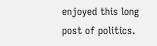enjoyed this long post of politics.